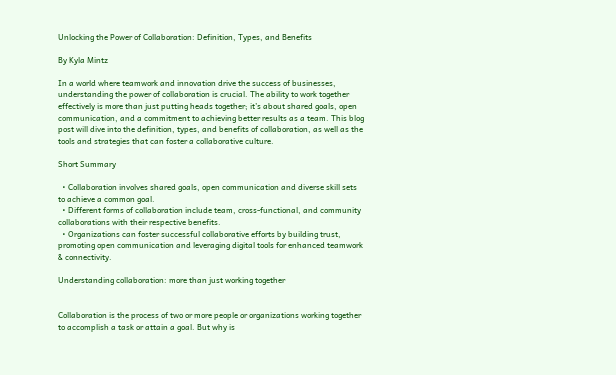Unlocking the Power of Collaboration: Definition, Types, and Benefits

By Kyla Mintz

In a world where teamwork and innovation drive the success of businesses, understanding the power of collaboration is crucial. The ability to work together effectively is more than just putting heads together; it’s about shared goals, open communication, and a commitment to achieving better results as a team. This blog post will dive into the definition, types, and benefits of collaboration, as well as the tools and strategies that can foster a collaborative culture.

Short Summary

  • Collaboration involves shared goals, open communication and diverse skill sets to achieve a common goal.
  • Different forms of collaboration include team, cross-functional, and community collaborations with their respective benefits.
  • Organizations can foster successful collaborative efforts by building trust, promoting open communication and leveraging digital tools for enhanced teamwork & connectivity.

Understanding collaboration: more than just working together


Collaboration is the process of two or more people or organizations working together to accomplish a task or attain a goal. But why is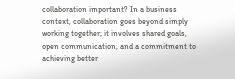collaboration important? In a business context, collaboration goes beyond simply working together; it involves shared goals, open communication, and a commitment to achieving better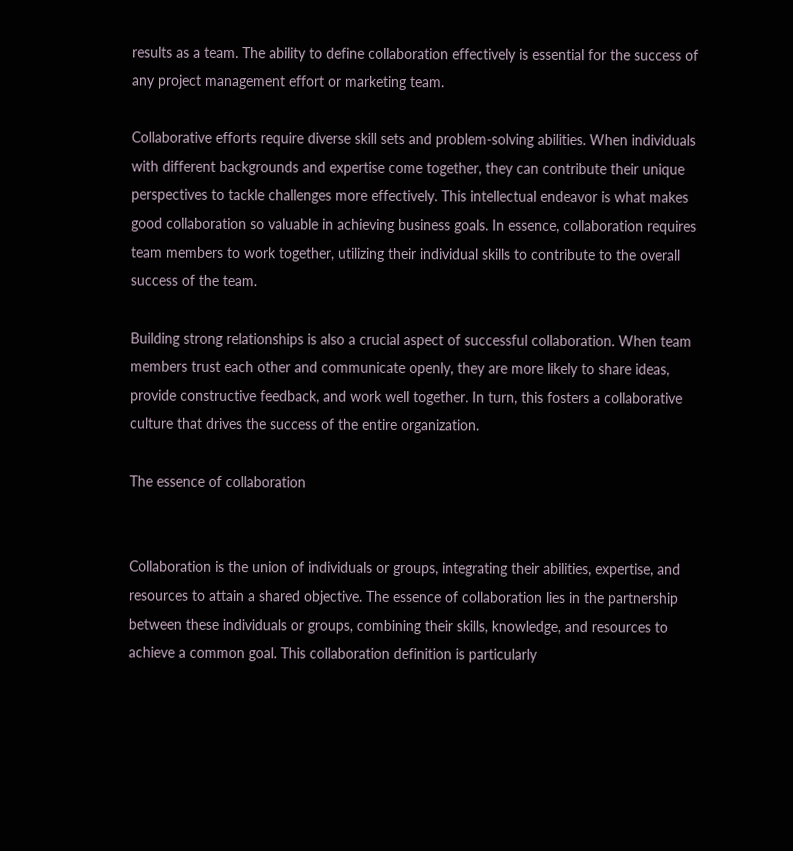results as a team. The ability to define collaboration effectively is essential for the success of any project management effort or marketing team.

Collaborative efforts require diverse skill sets and problem-solving abilities. When individuals with different backgrounds and expertise come together, they can contribute their unique perspectives to tackle challenges more effectively. This intellectual endeavor is what makes good collaboration so valuable in achieving business goals. In essence, collaboration requires team members to work together, utilizing their individual skills to contribute to the overall success of the team.

Building strong relationships is also a crucial aspect of successful collaboration. When team members trust each other and communicate openly, they are more likely to share ideas, provide constructive feedback, and work well together. In turn, this fosters a collaborative culture that drives the success of the entire organization.

The essence of collaboration


Collaboration is the union of individuals or groups, integrating their abilities, expertise, and resources to attain a shared objective. The essence of collaboration lies in the partnership between these individuals or groups, combining their skills, knowledge, and resources to achieve a common goal. This collaboration definition is particularly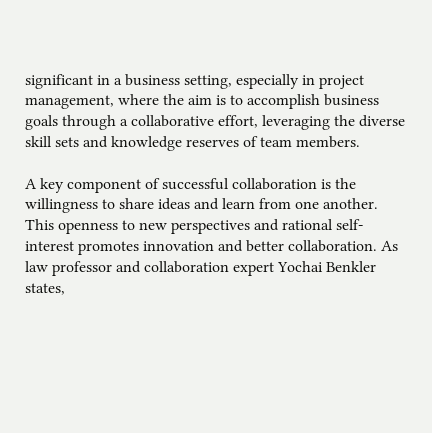significant in a business setting, especially in project management, where the aim is to accomplish business goals through a collaborative effort, leveraging the diverse skill sets and knowledge reserves of team members.

A key component of successful collaboration is the willingness to share ideas and learn from one another. This openness to new perspectives and rational self-interest promotes innovation and better collaboration. As law professor and collaboration expert Yochai Benkler states,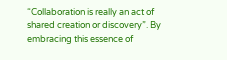“Collaboration is really an act of shared creation or discovery”. By embracing this essence of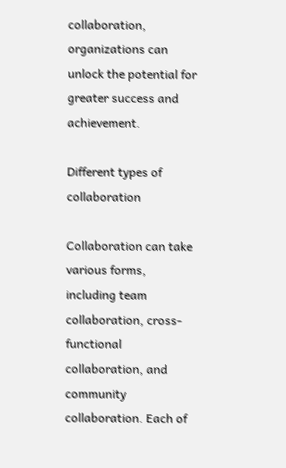collaboration, organizations can unlock the potential for greater success and achievement.

Different types of collaboration

Collaboration can take various forms, including team collaboration, cross-functional collaboration, and community collaboration. Each of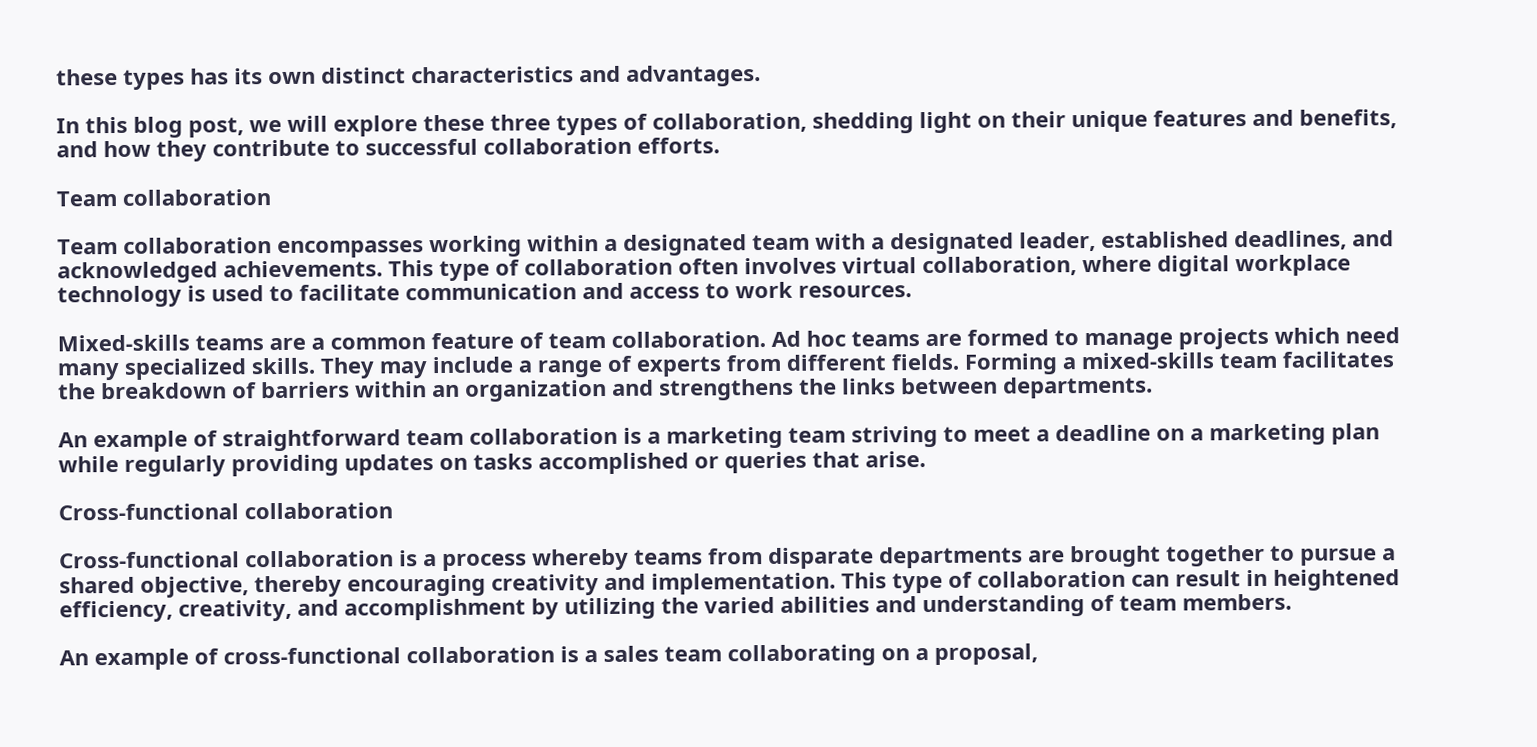these types has its own distinct characteristics and advantages.

In this blog post, we will explore these three types of collaboration, shedding light on their unique features and benefits, and how they contribute to successful collaboration efforts.

Team collaboration

Team collaboration encompasses working within a designated team with a designated leader, established deadlines, and acknowledged achievements. This type of collaboration often involves virtual collaboration, where digital workplace technology is used to facilitate communication and access to work resources.

Mixed-skills teams are a common feature of team collaboration. Ad hoc teams are formed to manage projects which need many specialized skills. They may include a range of experts from different fields. Forming a mixed-skills team facilitates the breakdown of barriers within an organization and strengthens the links between departments.

An example of straightforward team collaboration is a marketing team striving to meet a deadline on a marketing plan while regularly providing updates on tasks accomplished or queries that arise.

Cross-functional collaboration

Cross-functional collaboration is a process whereby teams from disparate departments are brought together to pursue a shared objective, thereby encouraging creativity and implementation. This type of collaboration can result in heightened efficiency, creativity, and accomplishment by utilizing the varied abilities and understanding of team members.

An example of cross-functional collaboration is a sales team collaborating on a proposal,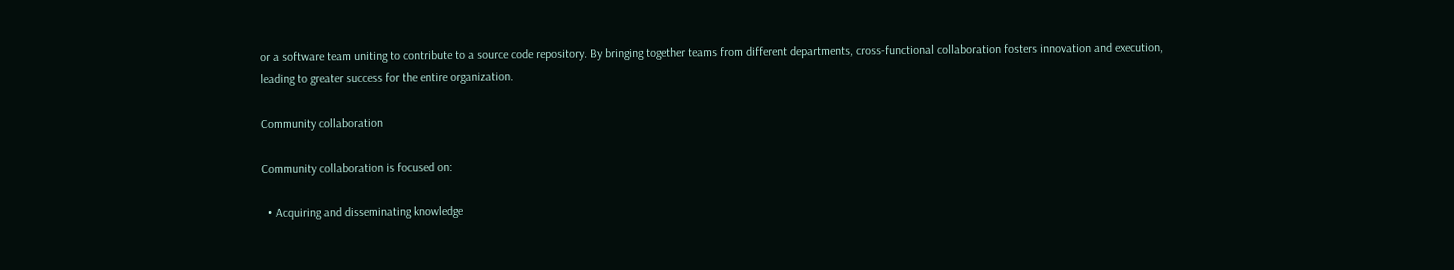or a software team uniting to contribute to a source code repository. By bringing together teams from different departments, cross-functional collaboration fosters innovation and execution, leading to greater success for the entire organization.

Community collaboration

Community collaboration is focused on:

  • Acquiring and disseminating knowledge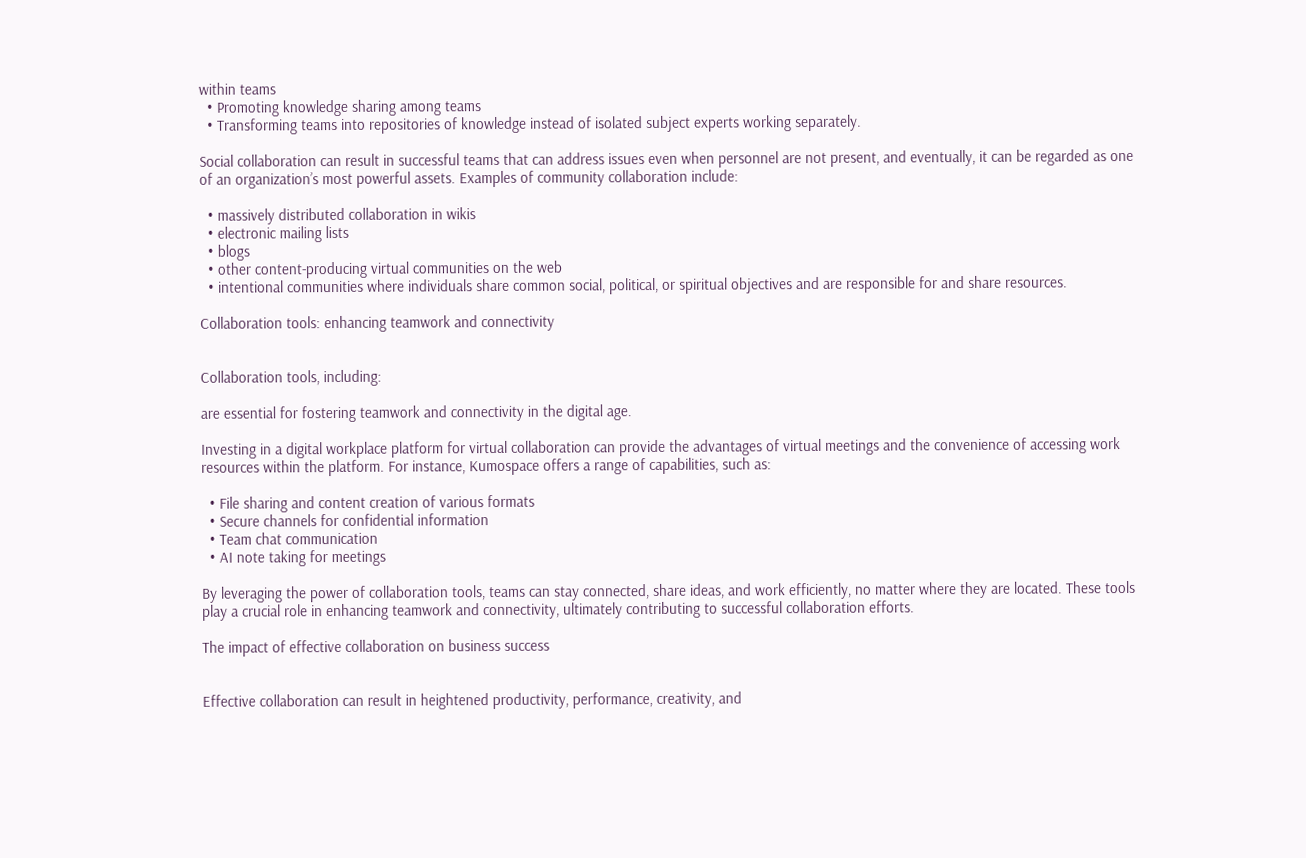within teams
  • Promoting knowledge sharing among teams
  • Transforming teams into repositories of knowledge instead of isolated subject experts working separately.

Social collaboration can result in successful teams that can address issues even when personnel are not present, and eventually, it can be regarded as one of an organization’s most powerful assets. Examples of community collaboration include:

  • massively distributed collaboration in wikis
  • electronic mailing lists
  • blogs
  • other content-producing virtual communities on the web
  • intentional communities where individuals share common social, political, or spiritual objectives and are responsible for and share resources.

Collaboration tools: enhancing teamwork and connectivity


Collaboration tools, including:

are essential for fostering teamwork and connectivity in the digital age.

Investing in a digital workplace platform for virtual collaboration can provide the advantages of virtual meetings and the convenience of accessing work resources within the platform. For instance, Kumospace offers a range of capabilities, such as:

  • File sharing and content creation of various formats
  • Secure channels for confidential information
  • Team chat communication
  • AI note taking for meetings

By leveraging the power of collaboration tools, teams can stay connected, share ideas, and work efficiently, no matter where they are located. These tools play a crucial role in enhancing teamwork and connectivity, ultimately contributing to successful collaboration efforts.

The impact of effective collaboration on business success


Effective collaboration can result in heightened productivity, performance, creativity, and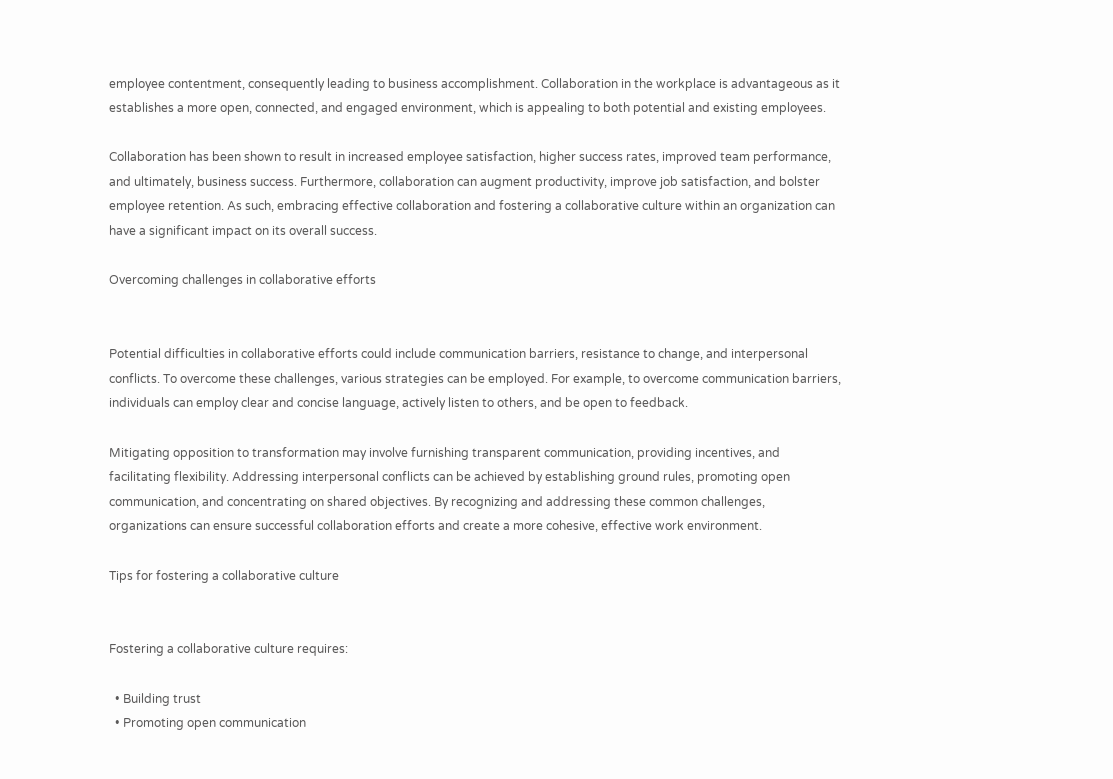employee contentment, consequently leading to business accomplishment. Collaboration in the workplace is advantageous as it establishes a more open, connected, and engaged environment, which is appealing to both potential and existing employees.

Collaboration has been shown to result in increased employee satisfaction, higher success rates, improved team performance, and ultimately, business success. Furthermore, collaboration can augment productivity, improve job satisfaction, and bolster employee retention. As such, embracing effective collaboration and fostering a collaborative culture within an organization can have a significant impact on its overall success.

Overcoming challenges in collaborative efforts


Potential difficulties in collaborative efforts could include communication barriers, resistance to change, and interpersonal conflicts. To overcome these challenges, various strategies can be employed. For example, to overcome communication barriers, individuals can employ clear and concise language, actively listen to others, and be open to feedback.

Mitigating opposition to transformation may involve furnishing transparent communication, providing incentives, and facilitating flexibility. Addressing interpersonal conflicts can be achieved by establishing ground rules, promoting open communication, and concentrating on shared objectives. By recognizing and addressing these common challenges, organizations can ensure successful collaboration efforts and create a more cohesive, effective work environment.

Tips for fostering a collaborative culture


Fostering a collaborative culture requires:

  • Building trust
  • Promoting open communication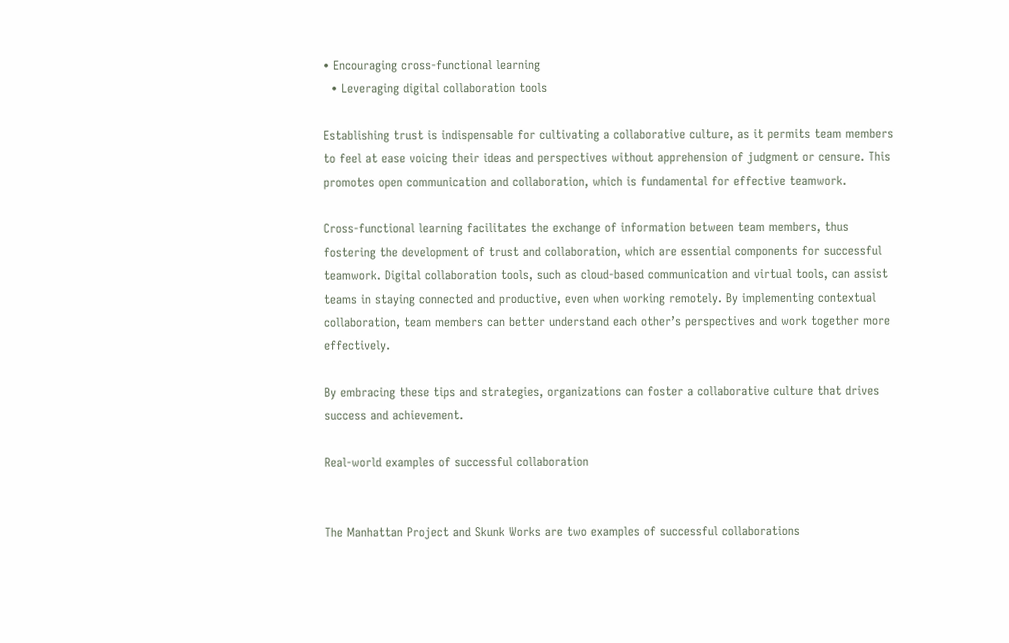• Encouraging cross-functional learning
  • Leveraging digital collaboration tools

Establishing trust is indispensable for cultivating a collaborative culture, as it permits team members to feel at ease voicing their ideas and perspectives without apprehension of judgment or censure. This promotes open communication and collaboration, which is fundamental for effective teamwork.

Cross-functional learning facilitates the exchange of information between team members, thus fostering the development of trust and collaboration, which are essential components for successful teamwork. Digital collaboration tools, such as cloud-based communication and virtual tools, can assist teams in staying connected and productive, even when working remotely. By implementing contextual collaboration, team members can better understand each other’s perspectives and work together more effectively.

By embracing these tips and strategies, organizations can foster a collaborative culture that drives success and achievement.

Real-world examples of successful collaboration


The Manhattan Project and Skunk Works are two examples of successful collaborations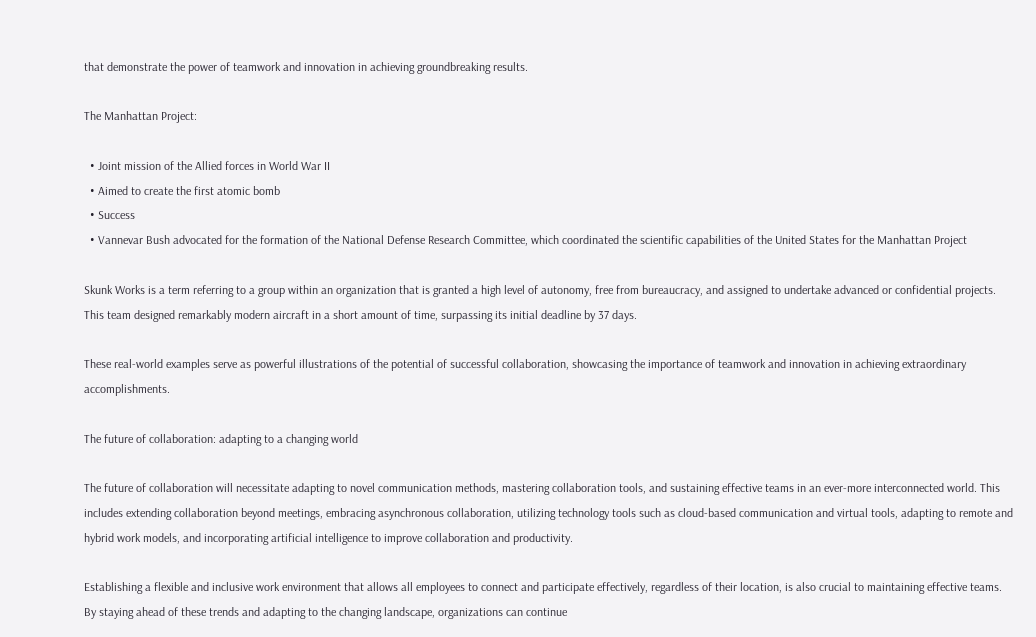that demonstrate the power of teamwork and innovation in achieving groundbreaking results.

The Manhattan Project:

  • Joint mission of the Allied forces in World War II
  • Aimed to create the first atomic bomb
  • Success
  • Vannevar Bush advocated for the formation of the National Defense Research Committee, which coordinated the scientific capabilities of the United States for the Manhattan Project

Skunk Works is a term referring to a group within an organization that is granted a high level of autonomy, free from bureaucracy, and assigned to undertake advanced or confidential projects. This team designed remarkably modern aircraft in a short amount of time, surpassing its initial deadline by 37 days.

These real-world examples serve as powerful illustrations of the potential of successful collaboration, showcasing the importance of teamwork and innovation in achieving extraordinary accomplishments.

The future of collaboration: adapting to a changing world

The future of collaboration will necessitate adapting to novel communication methods, mastering collaboration tools, and sustaining effective teams in an ever-more interconnected world. This includes extending collaboration beyond meetings, embracing asynchronous collaboration, utilizing technology tools such as cloud-based communication and virtual tools, adapting to remote and hybrid work models, and incorporating artificial intelligence to improve collaboration and productivity.

Establishing a flexible and inclusive work environment that allows all employees to connect and participate effectively, regardless of their location, is also crucial to maintaining effective teams. By staying ahead of these trends and adapting to the changing landscape, organizations can continue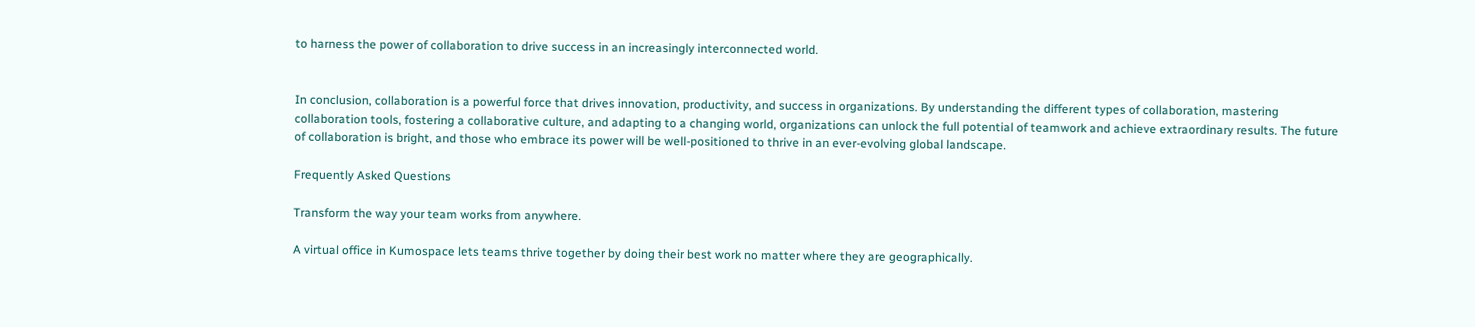to harness the power of collaboration to drive success in an increasingly interconnected world.


In conclusion, collaboration is a powerful force that drives innovation, productivity, and success in organizations. By understanding the different types of collaboration, mastering collaboration tools, fostering a collaborative culture, and adapting to a changing world, organizations can unlock the full potential of teamwork and achieve extraordinary results. The future of collaboration is bright, and those who embrace its power will be well-positioned to thrive in an ever-evolving global landscape.

Frequently Asked Questions

Transform the way your team works from anywhere.

A virtual office in Kumospace lets teams thrive together by doing their best work no matter where they are geographically.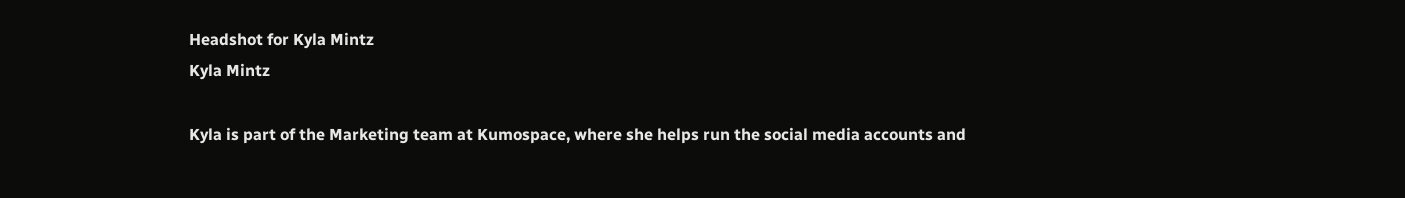Headshot for Kyla Mintz
Kyla Mintz

Kyla is part of the Marketing team at Kumospace, where she helps run the social media accounts and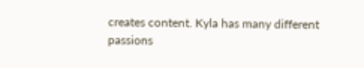creates content. Kyla has many different passions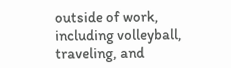outside of work, including volleyball, traveling, and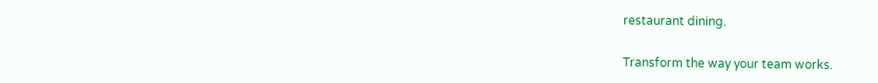restaurant dining.

Transform the way your team works.